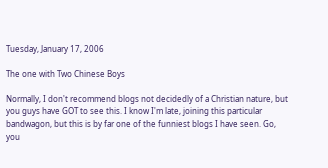Tuesday, January 17, 2006

The one with Two Chinese Boys

Normally, I don't recommend blogs not decidedly of a Christian nature, but you guys have GOT to see this. I know I'm late, joining this particular bandwagon, but this is by far one of the funniest blogs I have seen. Go, you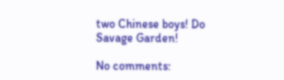two Chinese boys! Do Savage Garden!

No comments: